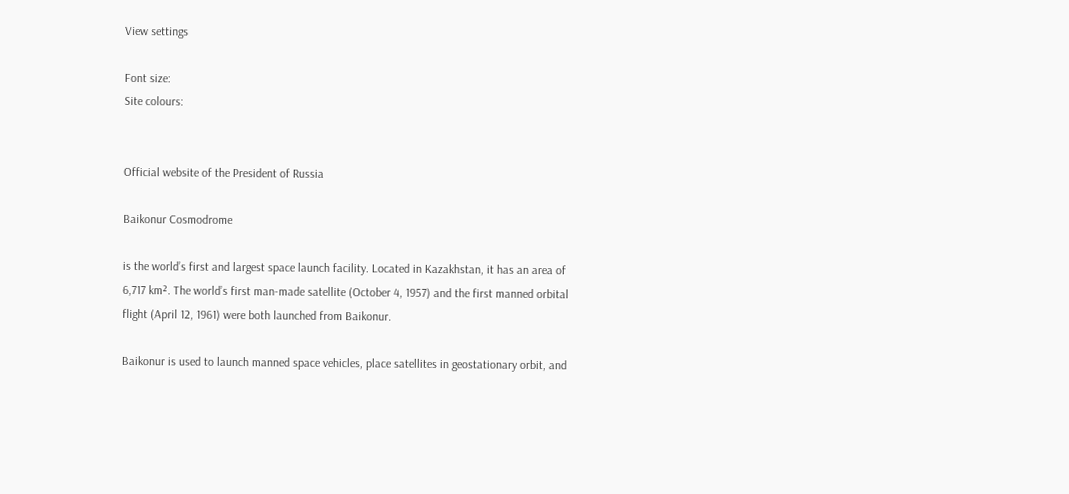View settings

Font size:
Site colours:


Official website of the President of Russia

Baikonur Cosmodrome

is the world’s first and largest space launch facility. Located in Kazakhstan, it has an area of 6,717 km². The world’s first man-made satellite (October 4, 1957) and the first manned orbital flight (April 12, 1961) were both launched from Baikonur.

Baikonur is used to launch manned space vehicles, place satellites in geostationary orbit, and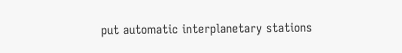put automatic interplanetary stations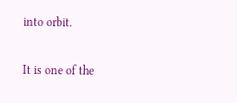into orbit.

It is one of the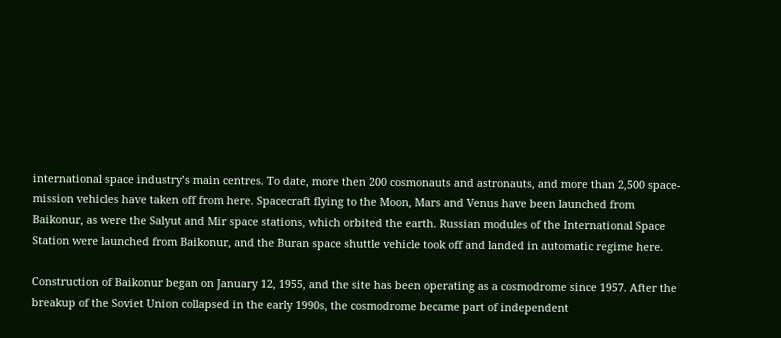international space industry’s main centres. To date, more then 200 cosmonauts and astronauts, and more than 2,500 space-mission vehicles have taken off from here. Spacecraft flying to the Moon, Mars and Venus have been launched from Baikonur, as were the Salyut and Mir space stations, which orbited the earth. Russian modules of the International Space Station were launched from Baikonur, and the Buran space shuttle vehicle took off and landed in automatic regime here.

Construction of Baikonur began on January 12, 1955, and the site has been operating as a cosmodrome since 1957. After the breakup of the Soviet Union collapsed in the early 1990s, the cosmodrome became part of independent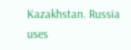Kazakhstan. Russia uses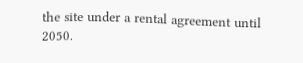the site under a rental agreement until 2050.